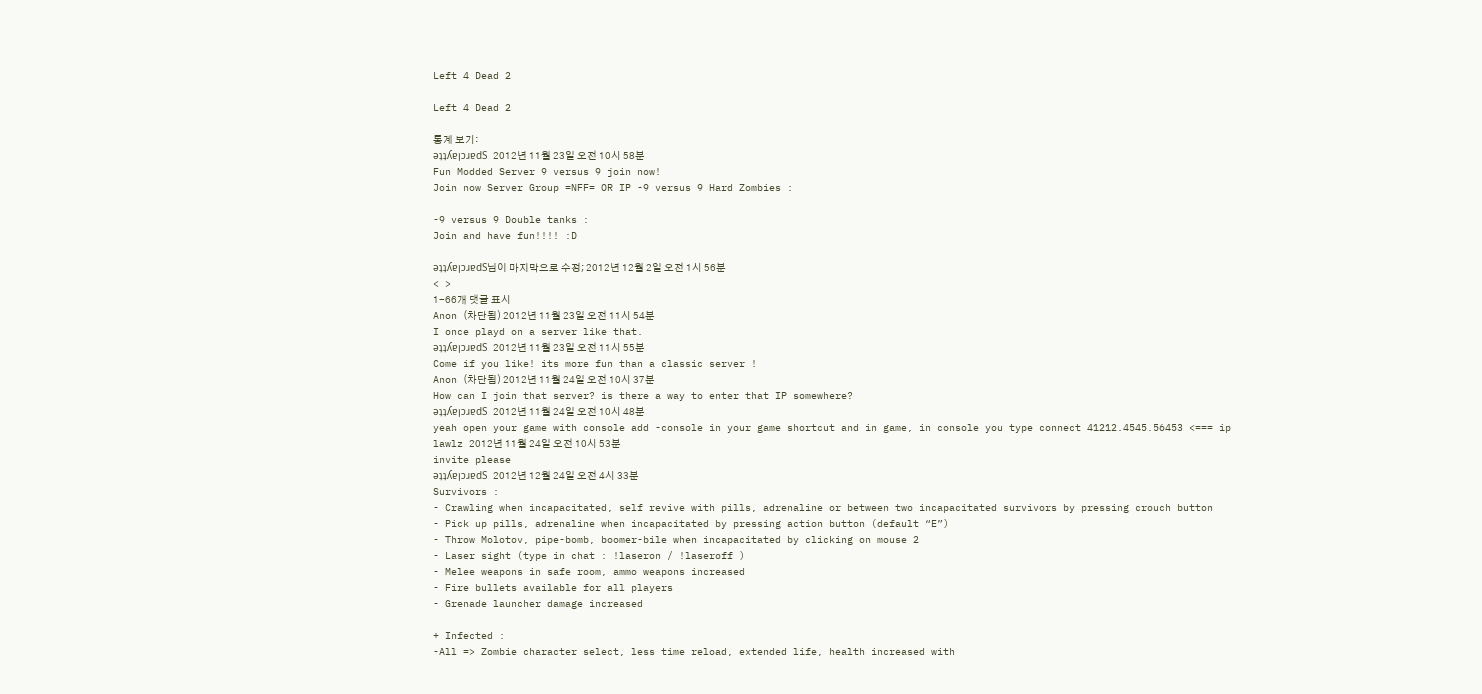Left 4 Dead 2

Left 4 Dead 2

통계 보기:
ǝʇʇʎɐןɔɹɐdS 2012년 11월 23일 오전 10시 58분
Fun Modded Server 9 versus 9 join now!
Join now Server Group =NFF= OR IP -9 versus 9 Hard Zombies :

-9 versus 9 Double tanks :
Join and have fun!!!! :D

ǝʇʇʎɐןɔɹɐdS님이 마지막으로 수정; 2012년 12월 2일 오전 1시 56분
< >
1-66개 댓글 표시
Anon (차단됨) 2012년 11월 23일 오전 11시 54분
I once playd on a server like that.
ǝʇʇʎɐןɔɹɐdS 2012년 11월 23일 오전 11시 55분
Come if you like! its more fun than a classic server !
Anon (차단됨) 2012년 11월 24일 오전 10시 37분
How can I join that server? is there a way to enter that IP somewhere?
ǝʇʇʎɐןɔɹɐdS 2012년 11월 24일 오전 10시 48분
yeah open your game with console add -console in your game shortcut and in game, in console you type connect 41212.4545.56453 <=== ip
lawlz 2012년 11월 24일 오전 10시 53분
invite please
ǝʇʇʎɐןɔɹɐdS 2012년 12월 24일 오전 4시 33분
Survivors :
- Crawling when incapacitated, self revive with pills, adrenaline or between two incapacitated survivors by pressing crouch button
- Pick up pills, adrenaline when incapacitated by pressing action button (default “E”)
- Throw Molotov, pipe-bomb, boomer-bile when incapacitated by clicking on mouse 2
- Laser sight (type in chat : !laseron / !laseroff )
- Melee weapons in safe room, ammo weapons increased
- Fire bullets available for all players
- Grenade launcher damage increased

+ Infected :
-All => Zombie character select, less time reload, extended life, health increased with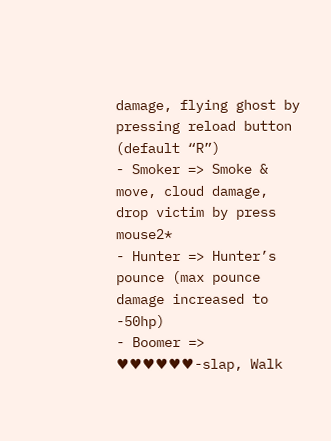damage, flying ghost by pressing reload button (default “R”)
- Smoker => Smoke & move, cloud damage, drop victim by press mouse2*
- Hunter => Hunter’s pounce (max pounce damage increased to -50hp)
- Boomer => ♥♥♥♥♥♥-slap, Walk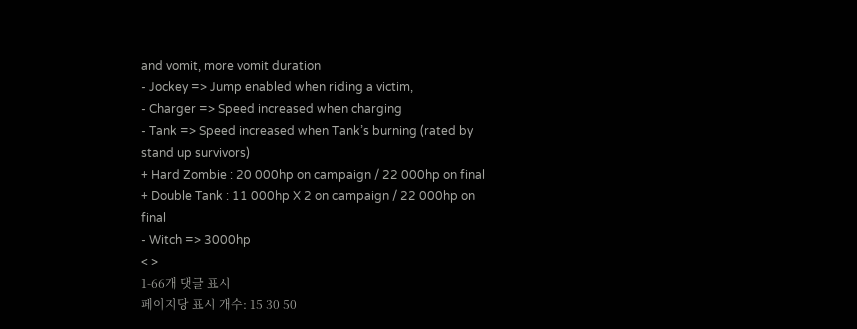and vomit, more vomit duration
- Jockey => Jump enabled when riding a victim,
- Charger => Speed increased when charging
- Tank => Speed increased when Tank’s burning (rated by stand up survivors)
+ Hard Zombie : 20 000hp on campaign / 22 000hp on final
+ Double Tank : 11 000hp X 2 on campaign / 22 000hp on final
- Witch => 3000hp
< >
1-66개 댓글 표시
페이지당 표시 개수: 15 30 50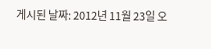게시된 날짜: 2012년 11월 23일 오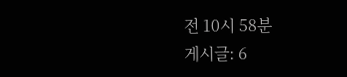전 10시 58분
게시글: 6